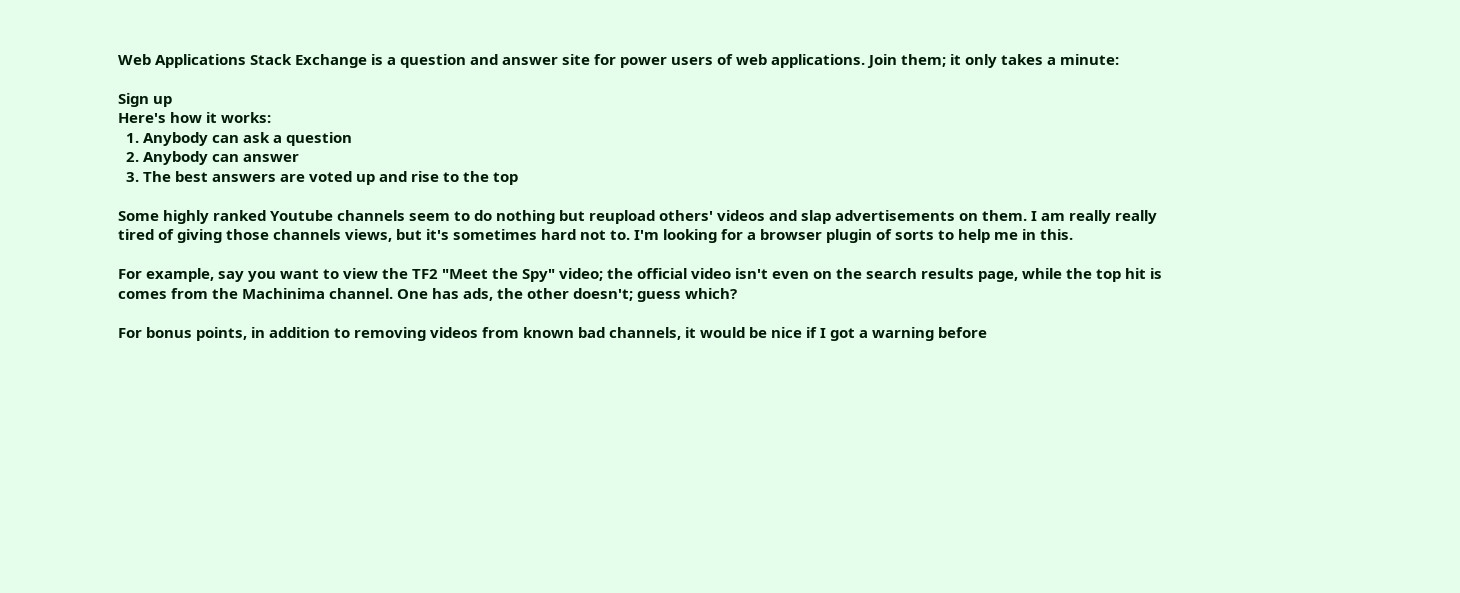Web Applications Stack Exchange is a question and answer site for power users of web applications. Join them; it only takes a minute:

Sign up
Here's how it works:
  1. Anybody can ask a question
  2. Anybody can answer
  3. The best answers are voted up and rise to the top

Some highly ranked Youtube channels seem to do nothing but reupload others' videos and slap advertisements on them. I am really really tired of giving those channels views, but it's sometimes hard not to. I'm looking for a browser plugin of sorts to help me in this.

For example, say you want to view the TF2 "Meet the Spy" video; the official video isn't even on the search results page, while the top hit is comes from the Machinima channel. One has ads, the other doesn't; guess which?

For bonus points, in addition to removing videos from known bad channels, it would be nice if I got a warning before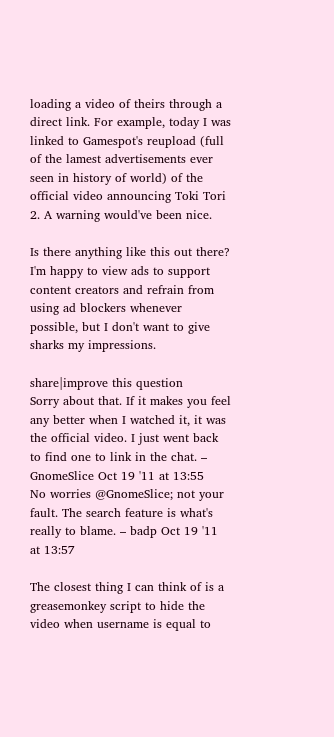loading a video of theirs through a direct link. For example, today I was linked to Gamespot's reupload (full of the lamest advertisements ever seen in history of world) of the official video announcing Toki Tori 2. A warning would've been nice.

Is there anything like this out there? I'm happy to view ads to support content creators and refrain from using ad blockers whenever possible, but I don't want to give sharks my impressions.

share|improve this question
Sorry about that. If it makes you feel any better when I watched it, it was the official video. I just went back to find one to link in the chat. – GnomeSlice Oct 19 '11 at 13:55
No worries @GnomeSlice; not your fault. The search feature is what's really to blame. – badp Oct 19 '11 at 13:57

The closest thing I can think of is a greasemonkey script to hide the video when username is equal to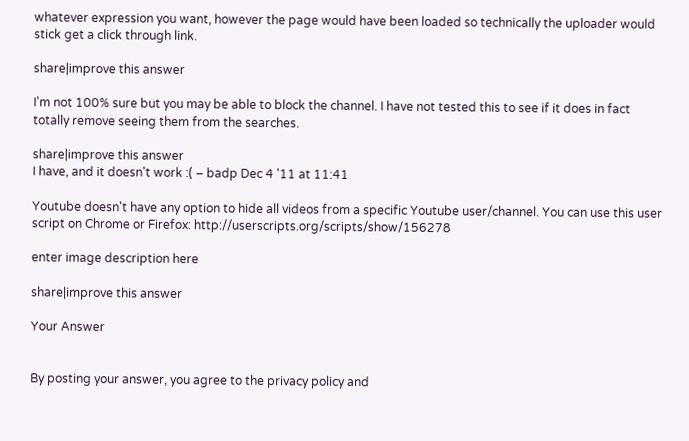whatever expression you want, however the page would have been loaded so technically the uploader would stick get a click through link.

share|improve this answer

I'm not 100% sure but you may be able to block the channel. I have not tested this to see if it does in fact totally remove seeing them from the searches.

share|improve this answer
I have, and it doesn't work :( – badp Dec 4 '11 at 11:41

Youtube doesn't have any option to hide all videos from a specific Youtube user/channel. You can use this user script on Chrome or Firefox: http://userscripts.org/scripts/show/156278

enter image description here

share|improve this answer

Your Answer


By posting your answer, you agree to the privacy policy and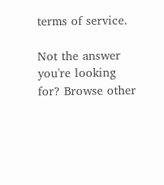terms of service.

Not the answer you're looking for? Browse other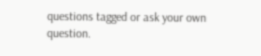questions tagged or ask your own question.